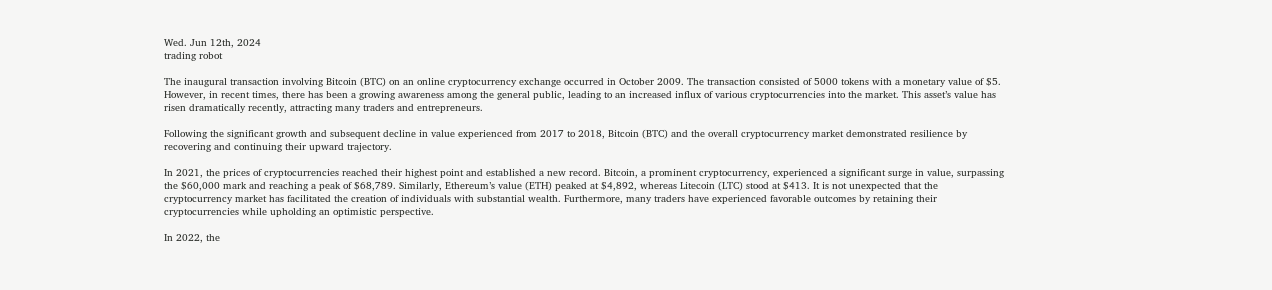Wed. Jun 12th, 2024
trading robot

The inaugural transaction involving Bitcoin (BTC) on an online cryptocurrency exchange occurred in October 2009. The transaction consisted of 5000 tokens with a monetary value of $5. However, in recent times, there has been a growing awareness among the general public, leading to an increased influx of various cryptocurrencies into the market. This asset’s value has risen dramatically recently, attracting many traders and entrepreneurs.

Following the significant growth and subsequent decline in value experienced from 2017 to 2018, Bitcoin (BTC) and the overall cryptocurrency market demonstrated resilience by recovering and continuing their upward trajectory.

In 2021, the prices of cryptocurrencies reached their highest point and established a new record. Bitcoin, a prominent cryptocurrency, experienced a significant surge in value, surpassing the $60,000 mark and reaching a peak of $68,789. Similarly, Ethereum’s value (ETH) peaked at $4,892, whereas Litecoin (LTC) stood at $413. It is not unexpected that the cryptocurrency market has facilitated the creation of individuals with substantial wealth. Furthermore, many traders have experienced favorable outcomes by retaining their cryptocurrencies while upholding an optimistic perspective.

In 2022, the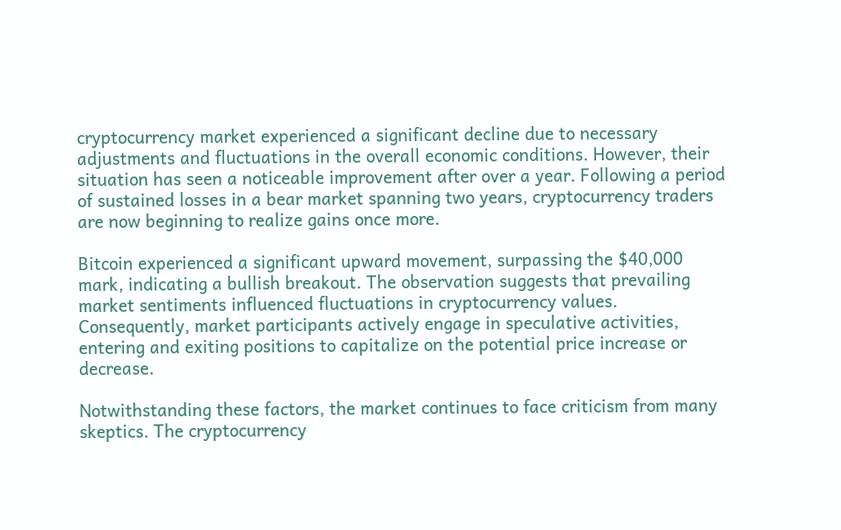cryptocurrency market experienced a significant decline due to necessary adjustments and fluctuations in the overall economic conditions. However, their situation has seen a noticeable improvement after over a year. Following a period of sustained losses in a bear market spanning two years, cryptocurrency traders are now beginning to realize gains once more.

Bitcoin experienced a significant upward movement, surpassing the $40,000 mark, indicating a bullish breakout. The observation suggests that prevailing market sentiments influenced fluctuations in cryptocurrency values. Consequently, market participants actively engage in speculative activities, entering and exiting positions to capitalize on the potential price increase or decrease.

Notwithstanding these factors, the market continues to face criticism from many skeptics. The cryptocurrency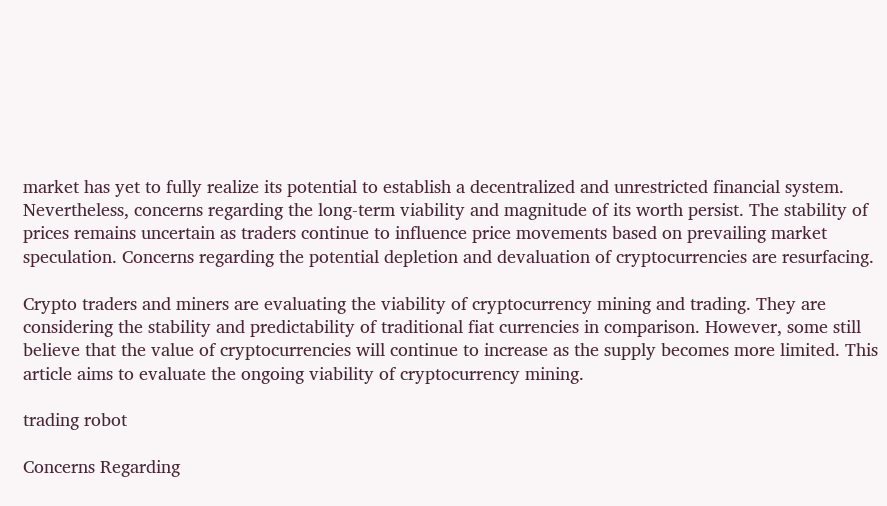market has yet to fully realize its potential to establish a decentralized and unrestricted financial system. Nevertheless, concerns regarding the long-term viability and magnitude of its worth persist. The stability of prices remains uncertain as traders continue to influence price movements based on prevailing market speculation. Concerns regarding the potential depletion and devaluation of cryptocurrencies are resurfacing.

Crypto traders and miners are evaluating the viability of cryptocurrency mining and trading. They are considering the stability and predictability of traditional fiat currencies in comparison. However, some still believe that the value of cryptocurrencies will continue to increase as the supply becomes more limited. This article aims to evaluate the ongoing viability of cryptocurrency mining.

trading robot

Concerns Regarding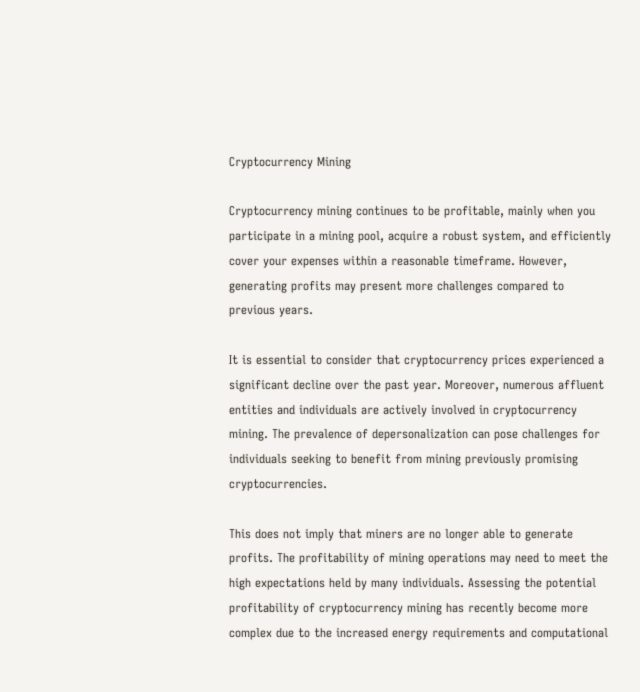Cryptocurrency Mining

Cryptocurrency mining continues to be profitable, mainly when you participate in a mining pool, acquire a robust system, and efficiently cover your expenses within a reasonable timeframe. However, generating profits may present more challenges compared to previous years.

It is essential to consider that cryptocurrency prices experienced a significant decline over the past year. Moreover, numerous affluent entities and individuals are actively involved in cryptocurrency mining. The prevalence of depersonalization can pose challenges for individuals seeking to benefit from mining previously promising cryptocurrencies.

This does not imply that miners are no longer able to generate profits. The profitability of mining operations may need to meet the high expectations held by many individuals. Assessing the potential profitability of cryptocurrency mining has recently become more complex due to the increased energy requirements and computational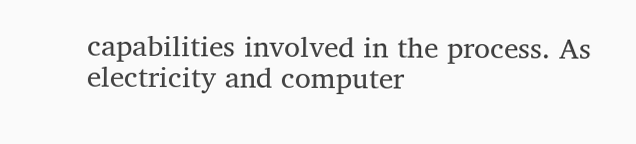capabilities involved in the process. As electricity and computer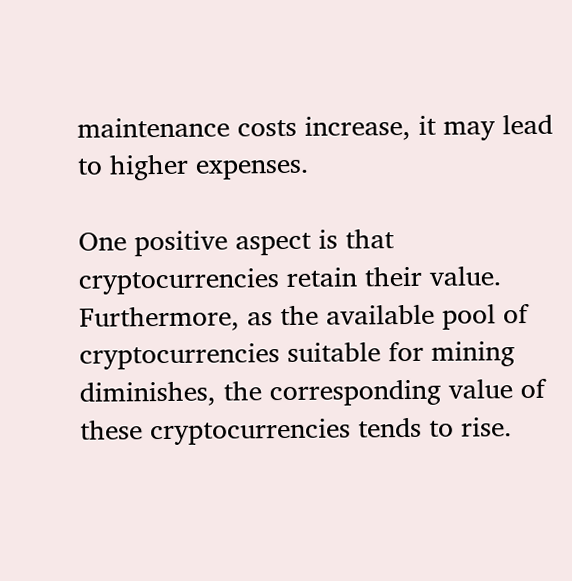maintenance costs increase, it may lead to higher expenses.

One positive aspect is that cryptocurrencies retain their value. Furthermore, as the available pool of cryptocurrencies suitable for mining diminishes, the corresponding value of these cryptocurrencies tends to rise.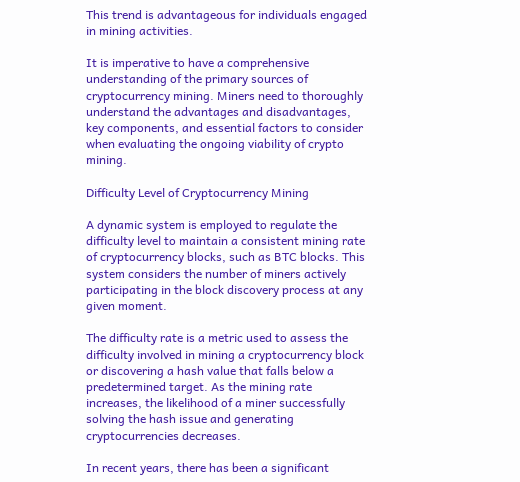This trend is advantageous for individuals engaged in mining activities.

It is imperative to have a comprehensive understanding of the primary sources of cryptocurrency mining. Miners need to thoroughly understand the advantages and disadvantages, key components, and essential factors to consider when evaluating the ongoing viability of crypto mining.

Difficulty Level of Cryptocurrency Mining

A dynamic system is employed to regulate the difficulty level to maintain a consistent mining rate of cryptocurrency blocks, such as BTC blocks. This system considers the number of miners actively participating in the block discovery process at any given moment.

The difficulty rate is a metric used to assess the difficulty involved in mining a cryptocurrency block or discovering a hash value that falls below a predetermined target. As the mining rate increases, the likelihood of a miner successfully solving the hash issue and generating cryptocurrencies decreases.

In recent years, there has been a significant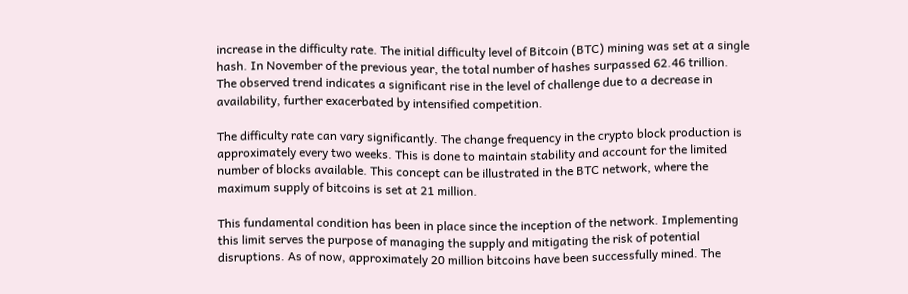increase in the difficulty rate. The initial difficulty level of Bitcoin (BTC) mining was set at a single hash. In November of the previous year, the total number of hashes surpassed 62.46 trillion. The observed trend indicates a significant rise in the level of challenge due to a decrease in availability, further exacerbated by intensified competition.

The difficulty rate can vary significantly. The change frequency in the crypto block production is approximately every two weeks. This is done to maintain stability and account for the limited number of blocks available. This concept can be illustrated in the BTC network, where the maximum supply of bitcoins is set at 21 million.

This fundamental condition has been in place since the inception of the network. Implementing this limit serves the purpose of managing the supply and mitigating the risk of potential disruptions. As of now, approximately 20 million bitcoins have been successfully mined. The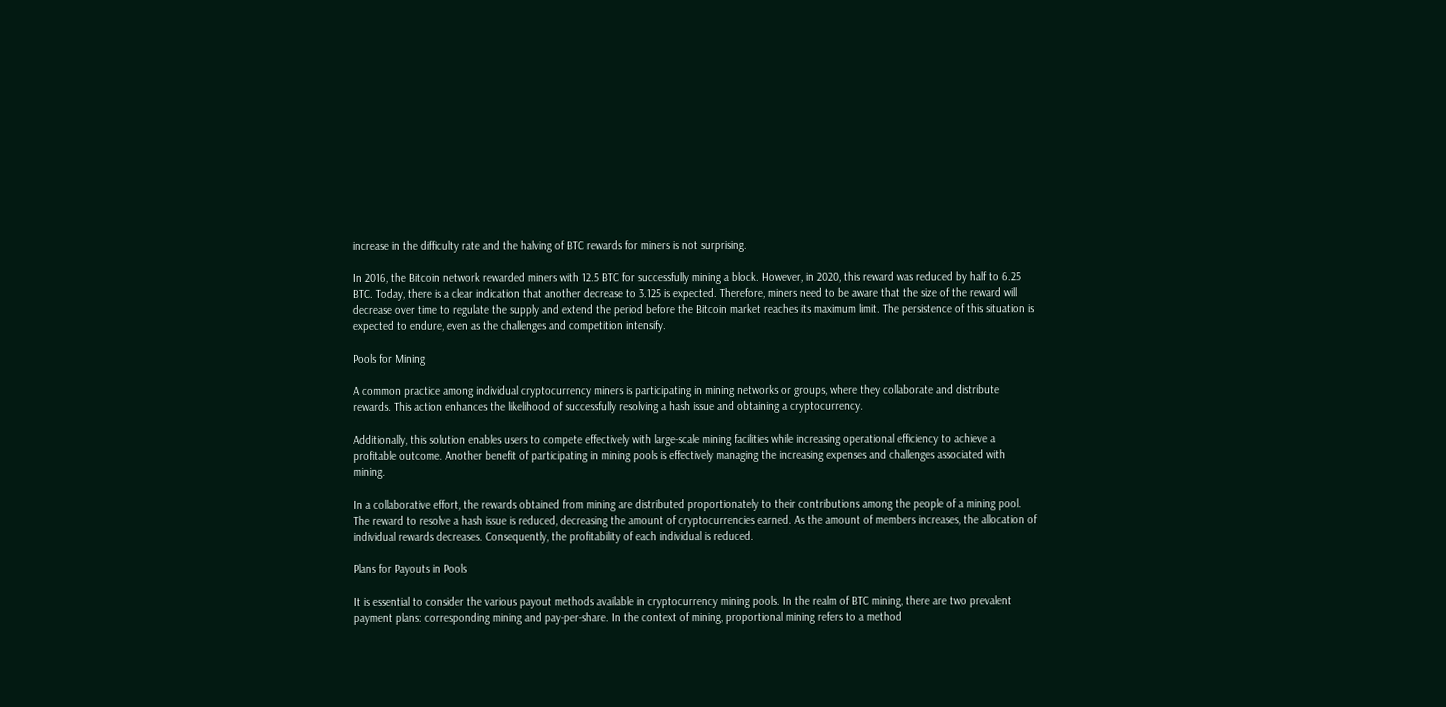increase in the difficulty rate and the halving of BTC rewards for miners is not surprising.

In 2016, the Bitcoin network rewarded miners with 12.5 BTC for successfully mining a block. However, in 2020, this reward was reduced by half to 6.25 BTC. Today, there is a clear indication that another decrease to 3.125 is expected. Therefore, miners need to be aware that the size of the reward will decrease over time to regulate the supply and extend the period before the Bitcoin market reaches its maximum limit. The persistence of this situation is expected to endure, even as the challenges and competition intensify.

Pools for Mining

A common practice among individual cryptocurrency miners is participating in mining networks or groups, where they collaborate and distribute rewards. This action enhances the likelihood of successfully resolving a hash issue and obtaining a cryptocurrency.

Additionally, this solution enables users to compete effectively with large-scale mining facilities while increasing operational efficiency to achieve a profitable outcome. Another benefit of participating in mining pools is effectively managing the increasing expenses and challenges associated with mining.

In a collaborative effort, the rewards obtained from mining are distributed proportionately to their contributions among the people of a mining pool. The reward to resolve a hash issue is reduced, decreasing the amount of cryptocurrencies earned. As the amount of members increases, the allocation of individual rewards decreases. Consequently, the profitability of each individual is reduced.

Plans for Payouts in Pools

It is essential to consider the various payout methods available in cryptocurrency mining pools. In the realm of BTC mining, there are two prevalent payment plans: corresponding mining and pay-per-share. In the context of mining, proportional mining refers to a method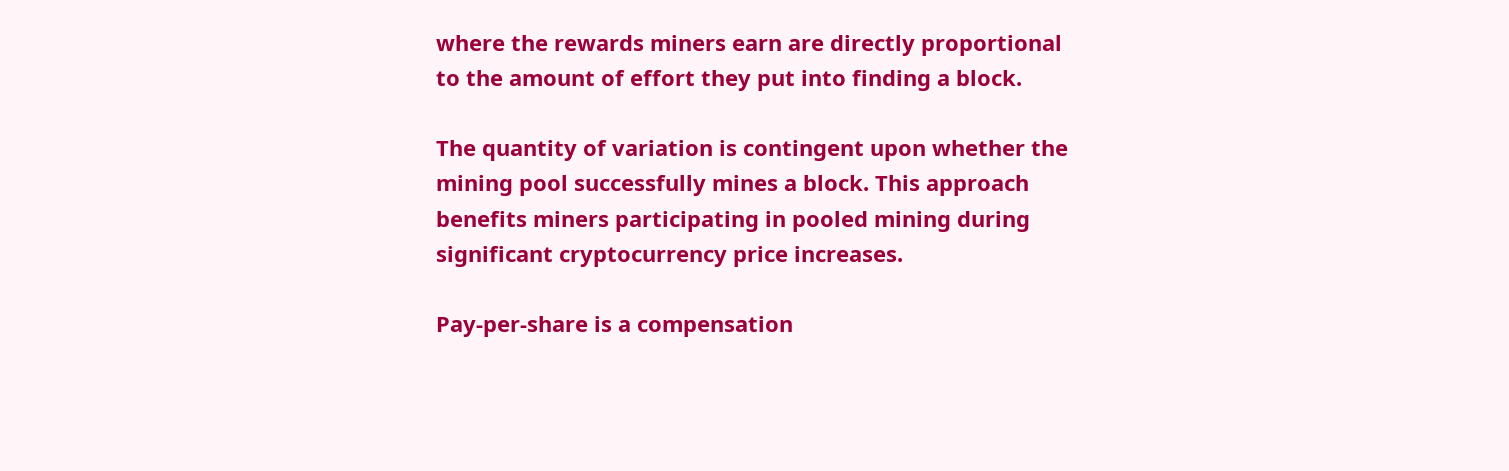where the rewards miners earn are directly proportional to the amount of effort they put into finding a block.

The quantity of variation is contingent upon whether the mining pool successfully mines a block. This approach benefits miners participating in pooled mining during significant cryptocurrency price increases.

Pay-per-share is a compensation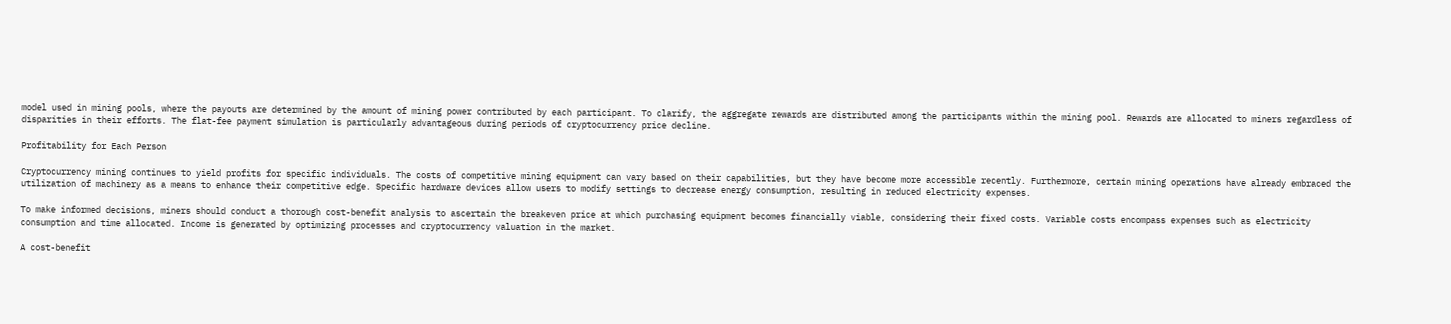model used in mining pools, where the payouts are determined by the amount of mining power contributed by each participant. To clarify, the aggregate rewards are distributed among the participants within the mining pool. Rewards are allocated to miners regardless of disparities in their efforts. The flat-fee payment simulation is particularly advantageous during periods of cryptocurrency price decline.

Profitability for Each Person

Cryptocurrency mining continues to yield profits for specific individuals. The costs of competitive mining equipment can vary based on their capabilities, but they have become more accessible recently. Furthermore, certain mining operations have already embraced the utilization of machinery as a means to enhance their competitive edge. Specific hardware devices allow users to modify settings to decrease energy consumption, resulting in reduced electricity expenses.

To make informed decisions, miners should conduct a thorough cost-benefit analysis to ascertain the breakeven price at which purchasing equipment becomes financially viable, considering their fixed costs. Variable costs encompass expenses such as electricity consumption and time allocated. Income is generated by optimizing processes and cryptocurrency valuation in the market.

A cost-benefit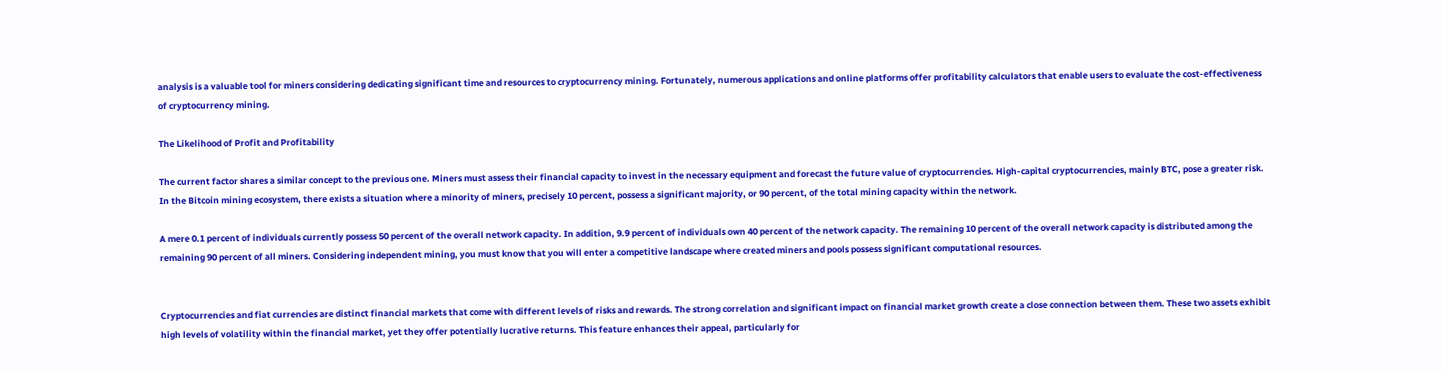analysis is a valuable tool for miners considering dedicating significant time and resources to cryptocurrency mining. Fortunately, numerous applications and online platforms offer profitability calculators that enable users to evaluate the cost-effectiveness of cryptocurrency mining.

The Likelihood of Profit and Profitability

The current factor shares a similar concept to the previous one. Miners must assess their financial capacity to invest in the necessary equipment and forecast the future value of cryptocurrencies. High-capital cryptocurrencies, mainly BTC, pose a greater risk. In the Bitcoin mining ecosystem, there exists a situation where a minority of miners, precisely 10 percent, possess a significant majority, or 90 percent, of the total mining capacity within the network.

A mere 0.1 percent of individuals currently possess 50 percent of the overall network capacity. In addition, 9.9 percent of individuals own 40 percent of the network capacity. The remaining 10 percent of the overall network capacity is distributed among the remaining 90 percent of all miners. Considering independent mining, you must know that you will enter a competitive landscape where created miners and pools possess significant computational resources.


Cryptocurrencies and fiat currencies are distinct financial markets that come with different levels of risks and rewards. The strong correlation and significant impact on financial market growth create a close connection between them. These two assets exhibit high levels of volatility within the financial market, yet they offer potentially lucrative returns. This feature enhances their appeal, particularly for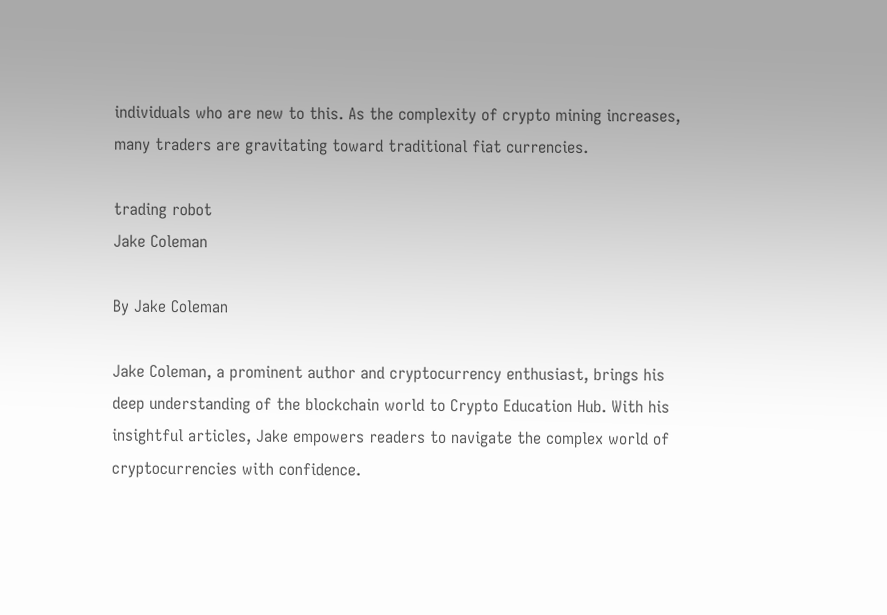individuals who are new to this. As the complexity of crypto mining increases, many traders are gravitating toward traditional fiat currencies.

trading robot
Jake Coleman

By Jake Coleman

Jake Coleman, a prominent author and cryptocurrency enthusiast, brings his deep understanding of the blockchain world to Crypto Education Hub. With his insightful articles, Jake empowers readers to navigate the complex world of cryptocurrencies with confidence.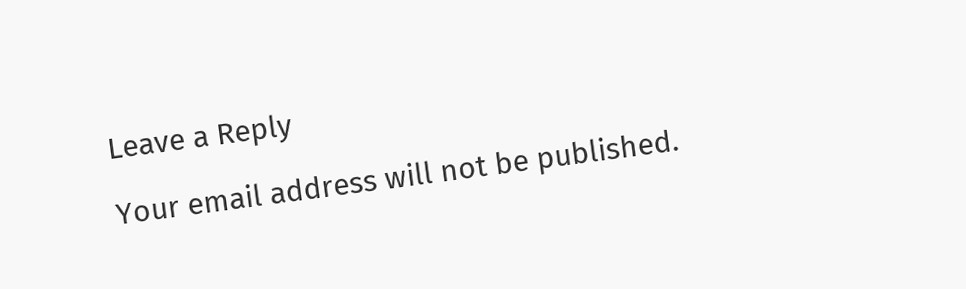Leave a Reply

Your email address will not be published.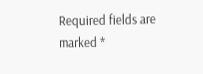Required fields are marked *